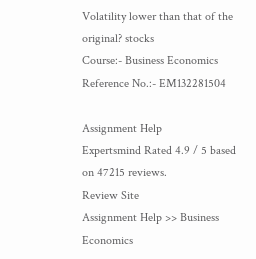Volatility lower than that of the original? stocks
Course:- Business Economics
Reference No.:- EM132281504

Assignment Help
Expertsmind Rated 4.9 / 5 based on 47215 reviews.
Review Site
Assignment Help >> Business Economics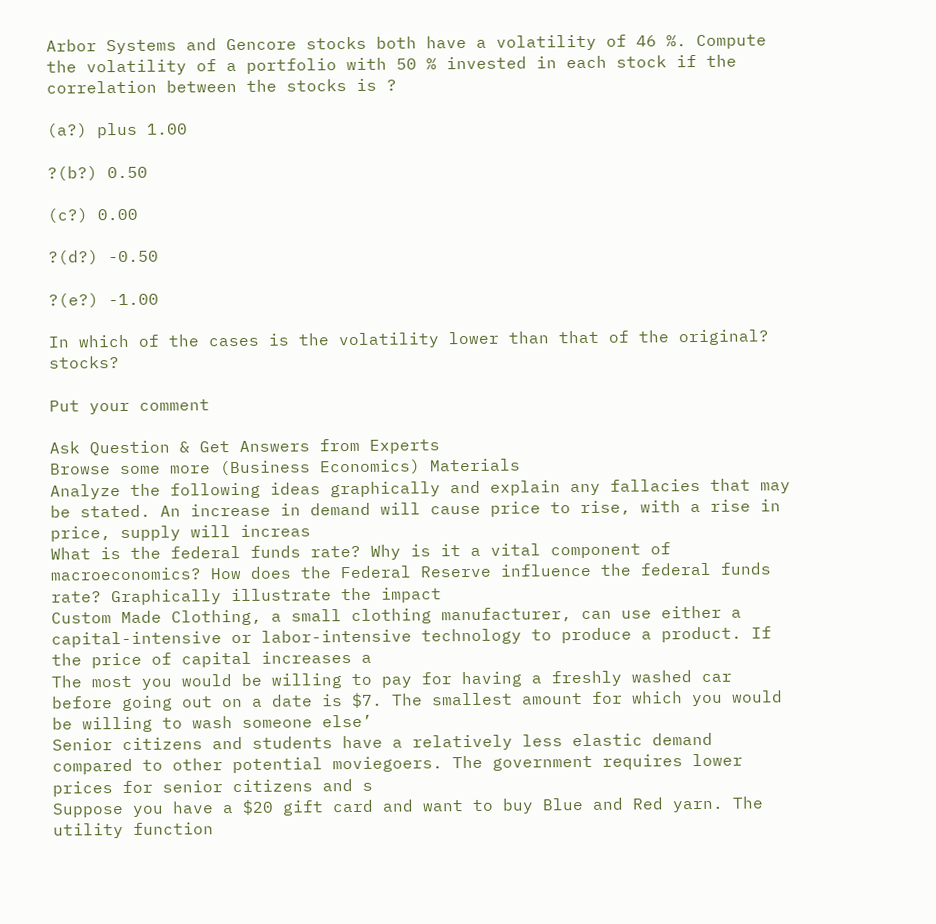Arbor Systems and Gencore stocks both have a volatility of 46 %. Compute the volatility of a portfolio with 50 % invested in each stock if the correlation between the stocks is ?

(a?) plus 1.00

?(b?) 0.50

(c?) 0.00

?(d?) -0.50

?(e?) -1.00

In which of the cases is the volatility lower than that of the original? stocks?

Put your comment

Ask Question & Get Answers from Experts
Browse some more (Business Economics) Materials
Analyze the following ideas graphically and explain any fallacies that may be stated. An increase in demand will cause price to rise, with a rise in price, supply will increas
What is the federal funds rate? Why is it a vital component of macroeconomics? How does the Federal Reserve influence the federal funds rate? Graphically illustrate the impact
Custom Made Clothing, a small clothing manufacturer, can use either a capital-intensive or labor-intensive technology to produce a product. If the price of capital increases a
The most you would be willing to pay for having a freshly washed car before going out on a date is $7. The smallest amount for which you would be willing to wash someone else’
Senior citizens and students have a relatively less elastic demand compared to other potential moviegoers. The government requires lower prices for senior citizens and s
Suppose you have a $20 gift card and want to buy Blue and Red yarn. The utility function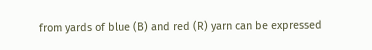from yards of blue (B) and red (R) yarn can be expressed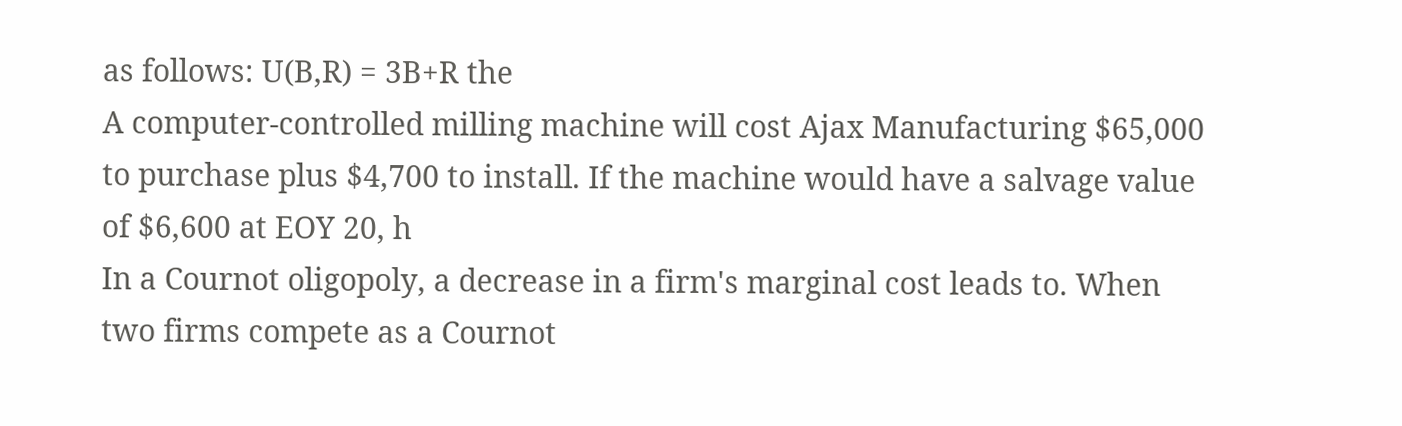as follows: U(B,R) = 3B+R the
A computer-controlled milling machine will cost Ajax Manufacturing $65,000 to purchase plus $4,700 to install. If the machine would have a salvage value of $6,600 at EOY 20, h
In a Cournot oligopoly, a decrease in a firm's marginal cost leads to. When two firms compete as a Cournot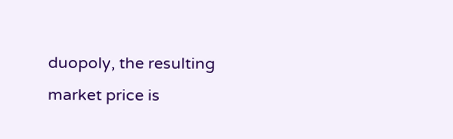duopoly, the resulting market price is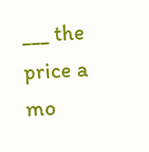___ the price a mo